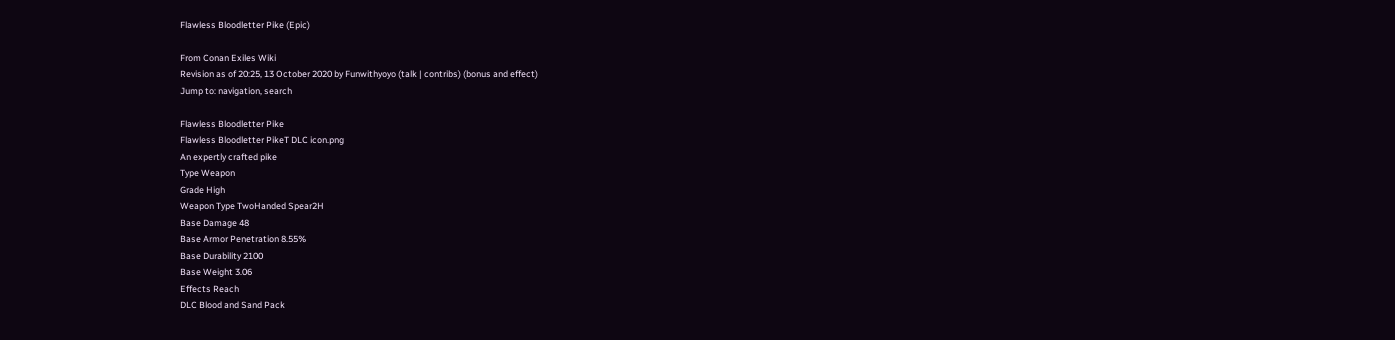Flawless Bloodletter Pike (Epic)

From Conan Exiles Wiki
Revision as of 20:25, 13 October 2020 by Funwithyoyo (talk | contribs) (bonus and effect)
Jump to: navigation, search

Flawless Bloodletter Pike
Flawless Bloodletter PikeT DLC icon.png
An expertly crafted pike
Type Weapon
Grade High
Weapon Type TwoHanded Spear2H
Base Damage 48
Base Armor Penetration 8.55%
Base Durability 2100
Base Weight 3.06
Effects Reach
DLC Blood and Sand Pack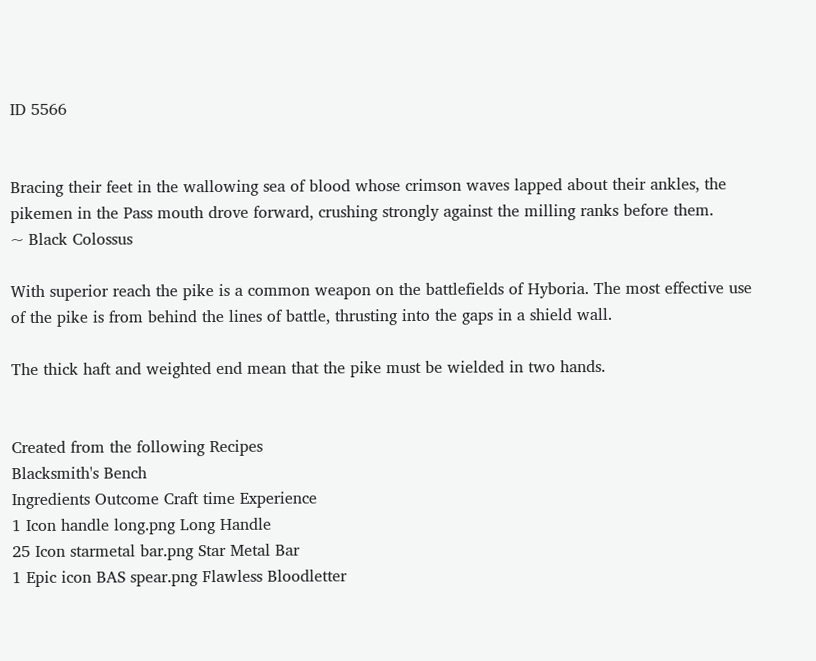ID 5566


Bracing their feet in the wallowing sea of blood whose crimson waves lapped about their ankles, the pikemen in the Pass mouth drove forward, crushing strongly against the milling ranks before them.
~ Black Colossus

With superior reach the pike is a common weapon on the battlefields of Hyboria. The most effective use of the pike is from behind the lines of battle, thrusting into the gaps in a shield wall.

The thick haft and weighted end mean that the pike must be wielded in two hands.


Created from the following Recipes
Blacksmith's Bench
Ingredients Outcome Craft time Experience
1 Icon handle long.png Long Handle
25 Icon starmetal bar.png Star Metal Bar
1 Epic icon BAS spear.png Flawless Bloodletter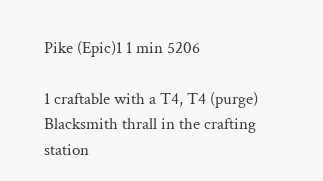Pike (Epic)1 1 min 5206

1 craftable with a T4, T4 (purge) Blacksmith thrall in the crafting station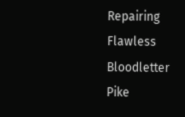Repairing Flawless Bloodletter Pike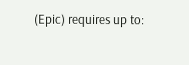(Epic) requires up to: